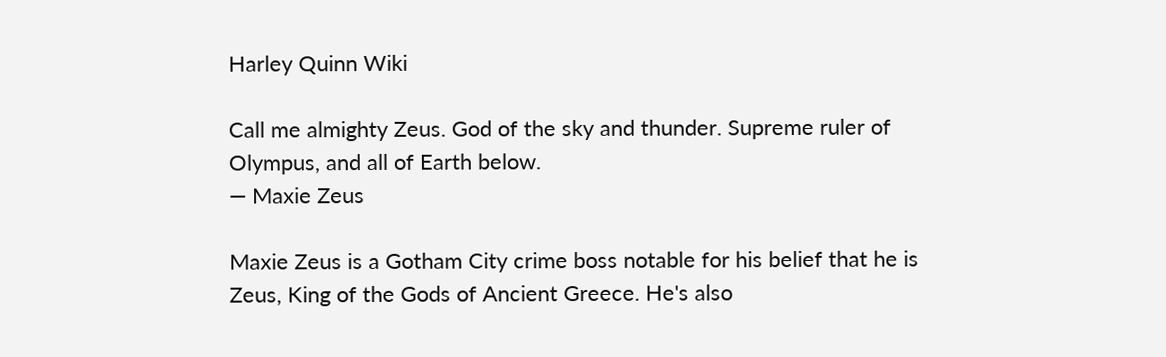Harley Quinn Wiki

Call me almighty Zeus. God of the sky and thunder. Supreme ruler of Olympus, and all of Earth below.
— Maxie Zeus

Maxie Zeus is a Gotham City crime boss notable for his belief that he is Zeus, King of the Gods of Ancient Greece. He's also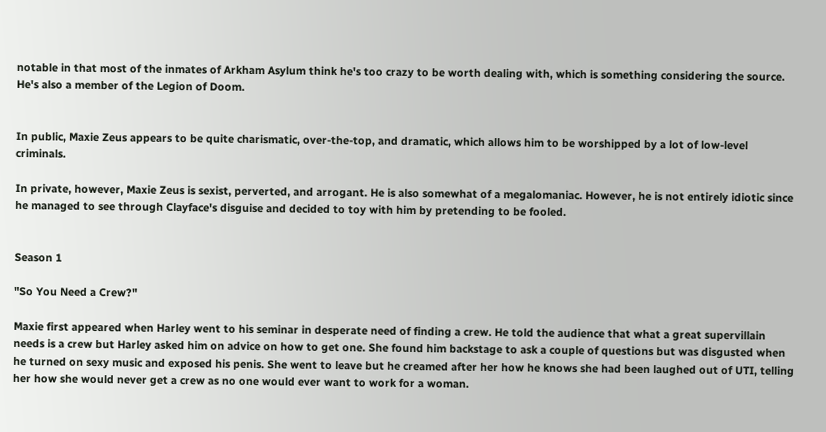notable in that most of the inmates of Arkham Asylum think he's too crazy to be worth dealing with, which is something considering the source. He's also a member of the Legion of Doom.


In public, Maxie Zeus appears to be quite charismatic, over-the-top, and dramatic, which allows him to be worshipped by a lot of low-level criminals.

In private, however, Maxie Zeus is sexist, perverted, and arrogant. He is also somewhat of a megalomaniac. However, he is not entirely idiotic since he managed to see through Clayface's disguise and decided to toy with him by pretending to be fooled.


Season 1

"So You Need a Crew?"

Maxie first appeared when Harley went to his seminar in desperate need of finding a crew. He told the audience that what a great supervillain needs is a crew but Harley asked him on advice on how to get one. She found him backstage to ask a couple of questions but was disgusted when he turned on sexy music and exposed his penis. She went to leave but he creamed after her how he knows she had been laughed out of UTI, telling her how she would never get a crew as no one would ever want to work for a woman.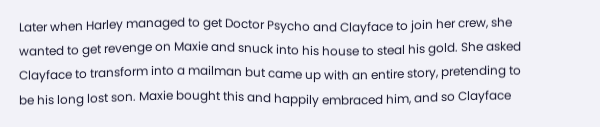Later when Harley managed to get Doctor Psycho and Clayface to join her crew, she wanted to get revenge on Maxie and snuck into his house to steal his gold. She asked Clayface to transform into a mailman but came up with an entire story, pretending to be his long lost son. Maxie bought this and happily embraced him, and so Clayface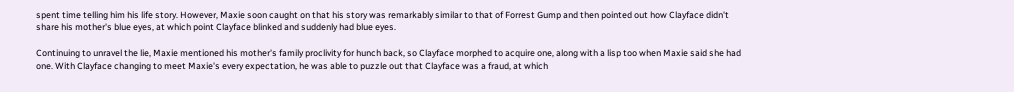spent time telling him his life story. However, Maxie soon caught on that his story was remarkably similar to that of Forrest Gump and then pointed out how Clayface didn't share his mother's blue eyes, at which point Clayface blinked and suddenly had blue eyes.

Continuing to unravel the lie, Maxie mentioned his mother's family proclivity for hunch back, so Clayface morphed to acquire one, along with a lisp too when Maxie said she had one. With Clayface changing to meet Maxie's every expectation, he was able to puzzle out that Clayface was a fraud, at which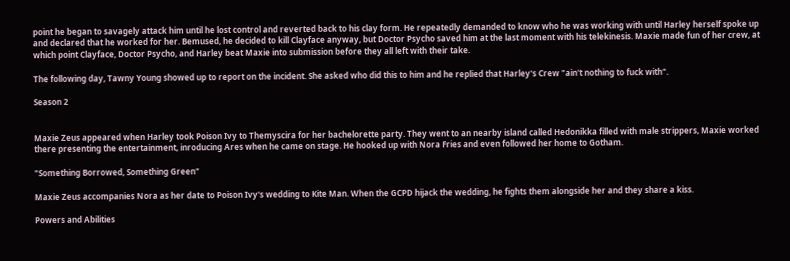point he began to savagely attack him until he lost control and reverted back to his clay form. He repeatedly demanded to know who he was working with until Harley herself spoke up and declared that he worked for her. Bemused, he decided to kill Clayface anyway, but Doctor Psycho saved him at the last moment with his telekinesis. Maxie made fun of her crew, at which point Clayface, Doctor Psycho, and Harley beat Maxie into submission before they all left with their take.

The following day, Tawny Young showed up to report on the incident. She asked who did this to him and he replied that Harley's Crew "ain't nothing to fuck with".

Season 2


Maxie Zeus appeared when Harley took Poison Ivy to Themyscira for her bachelorette party. They went to an nearby island called Hedonikka filled with male strippers, Maxie worked there presenting the entertainment, inroducing Ares when he came on stage. He hooked up with Nora Fries and even followed her home to Gotham.

"Something Borrowed, Something Green"

Maxie Zeus accompanies Nora as her date to Poison Ivy's wedding to Kite Man. When the GCPD hijack the wedding, he fights them alongside her and they share a kiss.

Powers and Abilities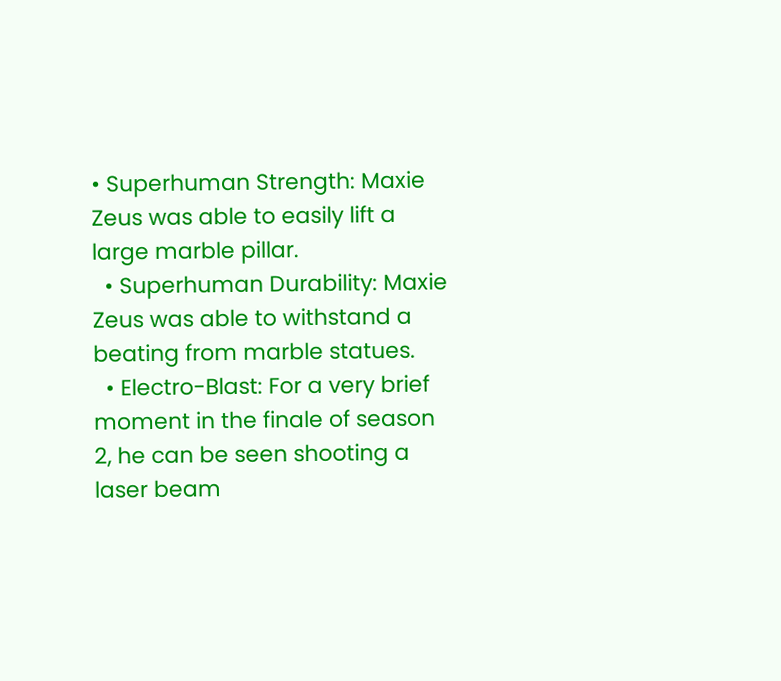• Superhuman Strength: Maxie Zeus was able to easily lift a large marble pillar.
  • Superhuman Durability: Maxie Zeus was able to withstand a beating from marble statues.
  • Electro-Blast: For a very brief moment in the finale of season 2, he can be seen shooting a laser beam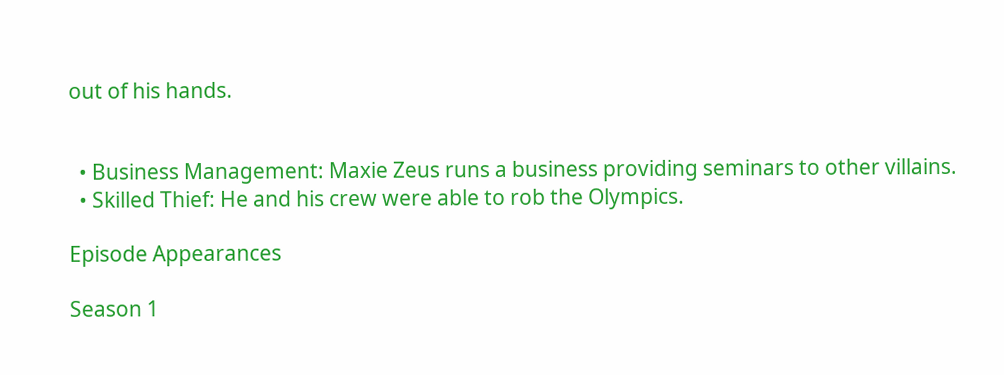out of his hands.


  • Business Management: Maxie Zeus runs a business providing seminars to other villains.
  • Skilled Thief: He and his crew were able to rob the Olympics.

Episode Appearances

Season 1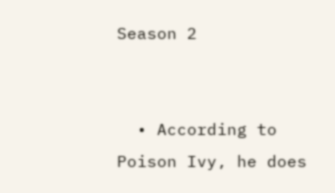Season 2


  • According to Poison Ivy, he does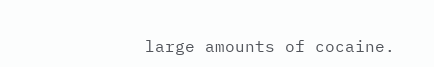large amounts of cocaine.